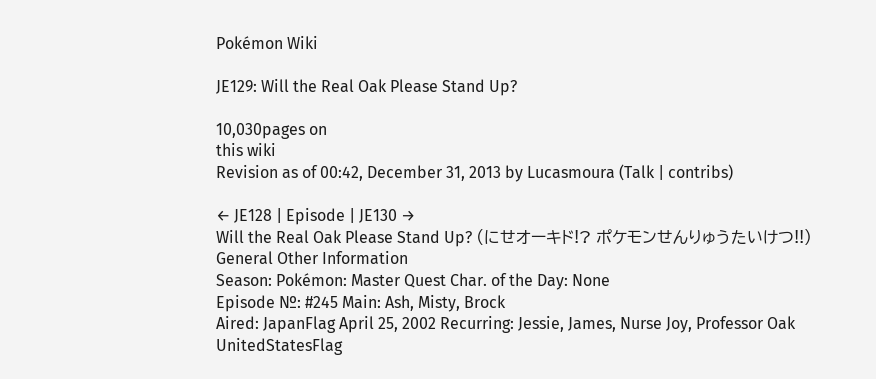Pokémon Wiki

JE129: Will the Real Oak Please Stand Up?

10,030pages on
this wiki
Revision as of 00:42, December 31, 2013 by Lucasmoura (Talk | contribs)

← JE128 | Episode | JE130 →
Will the Real Oak Please Stand Up? (にせオーキド!? ポケモンせんりゅうたいけつ!!)
General Other Information
Season: Pokémon: Master Quest Char. of the Day: None
Episode №: #245 Main: Ash, Misty, Brock
Aired: JapanFlag April 25, 2002 Recurring: Jessie, James, Nurse Joy, Professor Oak
UnitedStatesFlag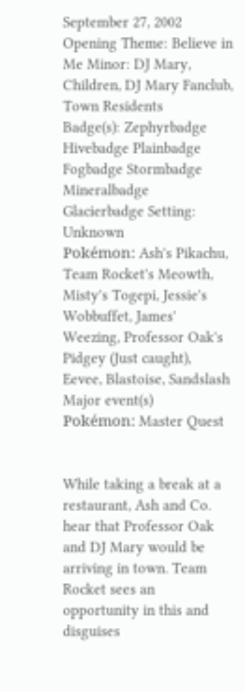September 27, 2002
Opening Theme: Believe in Me Minor: DJ Mary, Children, DJ Mary Fanclub, Town Residents
Badge(s): Zephyrbadge Hivebadge Plainbadge Fogbadge Stormbadge Mineralbadge Glacierbadge Setting: Unknown
Pokémon: Ash's Pikachu, Team Rocket's Meowth, Misty's Togepi, Jessie's Wobbuffet, James' Weezing, Professor Oak's Pidgey (Just caught), Eevee, Blastoise, Sandslash
Major event(s)
Pokémon: Master Quest


While taking a break at a restaurant, Ash and Co. hear that Professor Oak and DJ Mary would be arriving in town. Team Rocket sees an opportunity in this and disguises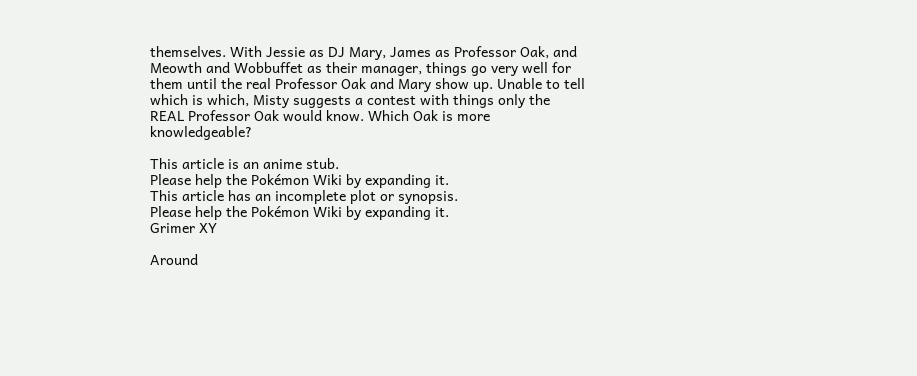themselves. With Jessie as DJ Mary, James as Professor Oak, and Meowth and Wobbuffet as their manager, things go very well for them until the real Professor Oak and Mary show up. Unable to tell which is which, Misty suggests a contest with things only the REAL Professor Oak would know. Which Oak is more knowledgeable?

This article is an anime stub.
Please help the Pokémon Wiki by expanding it.
This article has an incomplete plot or synopsis.
Please help the Pokémon Wiki by expanding it.
Grimer XY

Around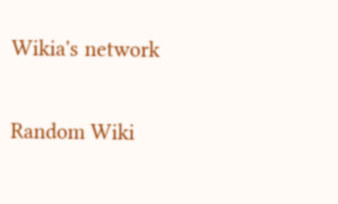Wikia's network

Random Wiki